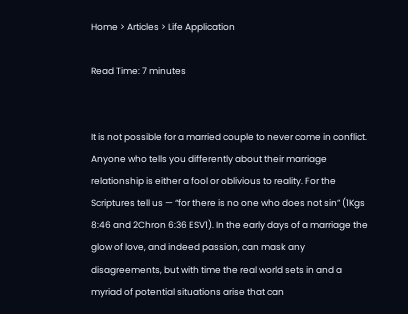Home > Articles > Life Application

Read Time: 7 minutes


It is not possible for a married couple to never come in conflict. Anyone who tells you differently about their marriage relationship is either a fool or oblivious to reality. For the Scriptures tell us — “for there is no one who does not sin” (1Kgs 8:46 and 2Chron 6:36 ESV1). In the early days of a marriage the glow of love, and indeed passion, can mask any disagreements, but with time the real world sets in and a myriad of potential situations arise that can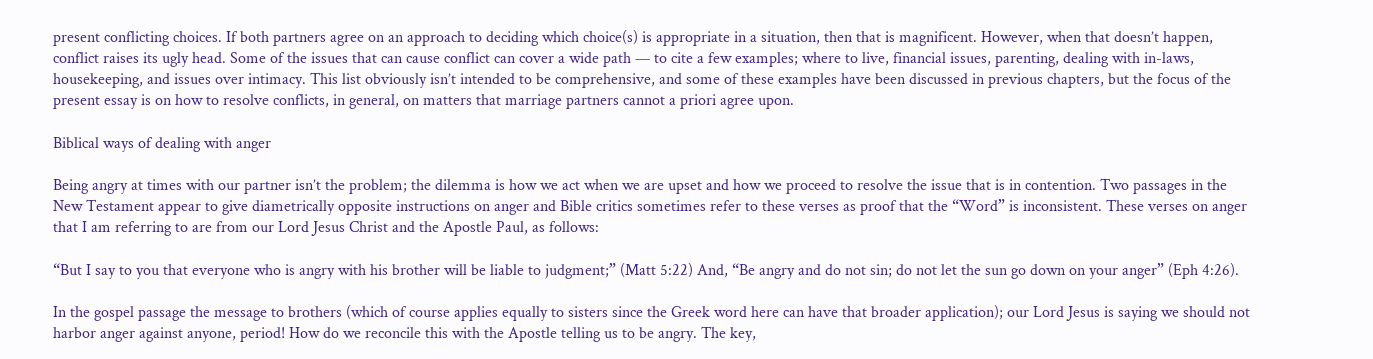present conflicting choices. If both partners agree on an approach to deciding which choice(s) is appropriate in a situation, then that is magnificent. However, when that doesn’t happen, conflict raises its ugly head. Some of the issues that can cause conflict can cover a wide path — to cite a few examples; where to live, financial issues, parenting, dealing with in-laws, housekeeping, and issues over intimacy. This list obviously isn’t intended to be comprehensive, and some of these examples have been discussed in previous chapters, but the focus of the present essay is on how to resolve conflicts, in general, on matters that marriage partners cannot a priori agree upon.

Biblical ways of dealing with anger

Being angry at times with our partner isn’t the problem; the dilemma is how we act when we are upset and how we proceed to resolve the issue that is in contention. Two passages in the New Testament appear to give diametrically opposite instructions on anger and Bible critics sometimes refer to these verses as proof that the “Word” is inconsistent. These verses on anger that I am referring to are from our Lord Jesus Christ and the Apostle Paul, as follows:

“But I say to you that everyone who is angry with his brother will be liable to judgment;” (Matt 5:22) And, “Be angry and do not sin; do not let the sun go down on your anger” (Eph 4:26).

In the gospel passage the message to brothers (which of course applies equally to sisters since the Greek word here can have that broader application); our Lord Jesus is saying we should not harbor anger against anyone, period! How do we reconcile this with the Apostle telling us to be angry. The key,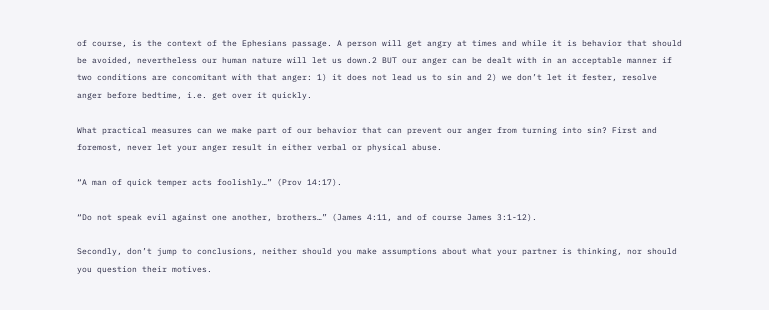of course, is the context of the Ephesians passage. A person will get angry at times and while it is behavior that should be avoided, nevertheless our human nature will let us down.2 BUT our anger can be dealt with in an acceptable manner if two conditions are concomitant with that anger: 1) it does not lead us to sin and 2) we don’t let it fester, resolve anger before bedtime, i.e. get over it quickly.

What practical measures can we make part of our behavior that can prevent our anger from turning into sin? First and foremost, never let your anger result in either verbal or physical abuse.

“A man of quick temper acts foolishly…” (Prov 14:17).

“Do not speak evil against one another, brothers…” (James 4:11, and of course James 3:1-12).

Secondly, don’t jump to conclusions, neither should you make assumptions about what your partner is thinking, nor should you question their motives.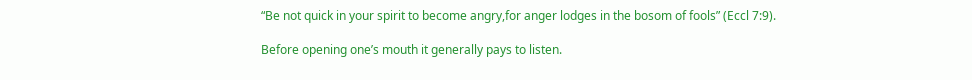“Be not quick in your spirit to become angry,for anger lodges in the bosom of fools” (Eccl 7:9).

Before opening one’s mouth it generally pays to listen.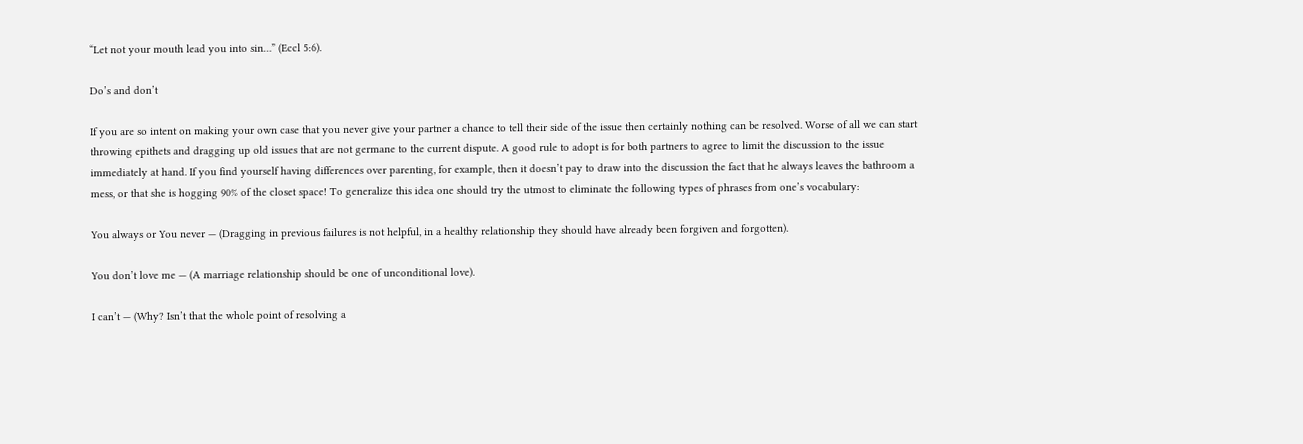“Let not your mouth lead you into sin…” (Eccl 5:6).

Do’s and don’t

If you are so intent on making your own case that you never give your partner a chance to tell their side of the issue then certainly nothing can be resolved. Worse of all we can start throwing epithets and dragging up old issues that are not germane to the current dispute. A good rule to adopt is for both partners to agree to limit the discussion to the issue immediately at hand. If you find yourself having differences over parenting, for example, then it doesn’t pay to draw into the discussion the fact that he always leaves the bathroom a mess, or that she is hogging 90% of the closet space! To generalize this idea one should try the utmost to eliminate the following types of phrases from one’s vocabulary:

You always or You never — (Dragging in previous failures is not helpful, in a healthy relationship they should have already been forgiven and forgotten).

You don’t love me — (A marriage relationship should be one of unconditional love).

I can’t — (Why? Isn’t that the whole point of resolving a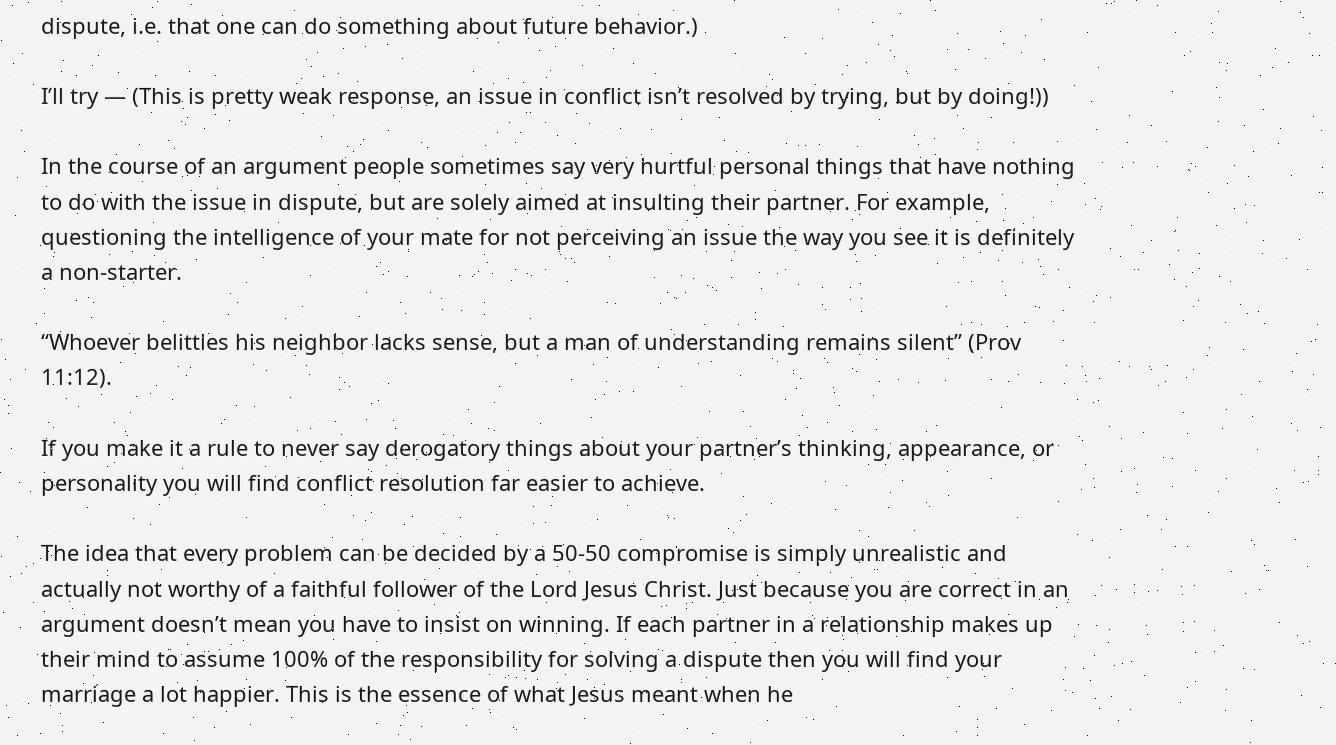dispute, i.e. that one can do something about future behavior.)

I’ll try — (This is pretty weak response, an issue in conflict isn’t resolved by trying, but by doing!))

In the course of an argument people sometimes say very hurtful personal things that have nothing to do with the issue in dispute, but are solely aimed at insulting their partner. For example, questioning the intelligence of your mate for not perceiving an issue the way you see it is definitely a non-starter.

“Whoever belittles his neighbor lacks sense, but a man of understanding remains silent” (Prov 11:12).

If you make it a rule to never say derogatory things about your partner’s thinking, appearance, or personality you will find conflict resolution far easier to achieve.

The idea that every problem can be decided by a 50-50 compromise is simply unrealistic and actually not worthy of a faithful follower of the Lord Jesus Christ. Just because you are correct in an argument doesn’t mean you have to insist on winning. If each partner in a relationship makes up their mind to assume 100% of the responsibility for solving a dispute then you will find your marriage a lot happier. This is the essence of what Jesus meant when he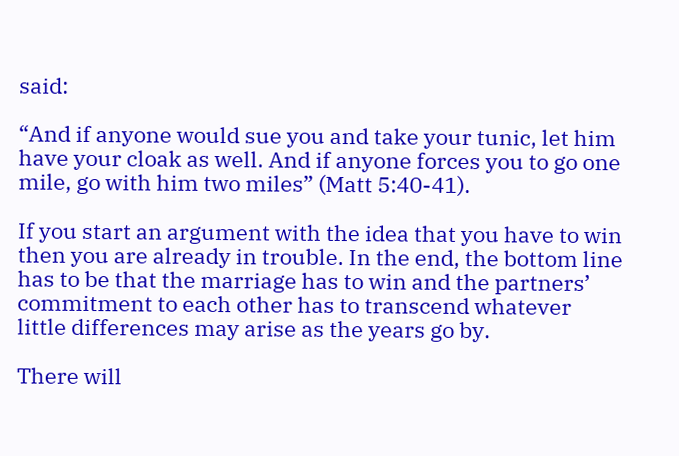said:

“And if anyone would sue you and take your tunic, let him have your cloak as well. And if anyone forces you to go one mile, go with him two miles” (Matt 5:40-41).

If you start an argument with the idea that you have to win then you are already in trouble. In the end, the bottom line has to be that the marriage has to win and the partners’ commitment to each other has to transcend whatever little differences may arise as the years go by.

There will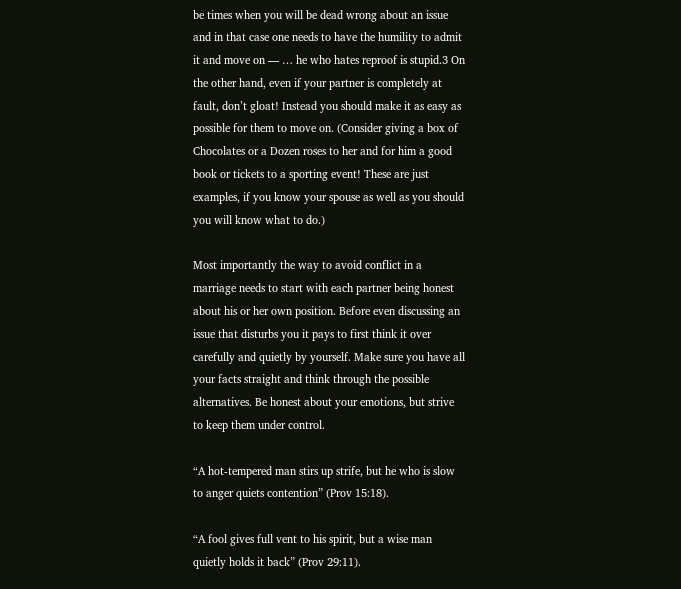be times when you will be dead wrong about an issue and in that case one needs to have the humility to admit it and move on — … he who hates reproof is stupid.3 On the other hand, even if your partner is completely at fault, don’t gloat! Instead you should make it as easy as possible for them to move on. (Consider giving a box of Chocolates or a Dozen roses to her and for him a good book or tickets to a sporting event! These are just examples, if you know your spouse as well as you should you will know what to do.)

Most importantly the way to avoid conflict in a marriage needs to start with each partner being honest about his or her own position. Before even discussing an issue that disturbs you it pays to first think it over carefully and quietly by yourself. Make sure you have all your facts straight and think through the possible alternatives. Be honest about your emotions, but strive to keep them under control.

“A hot-tempered man stirs up strife, but he who is slow to anger quiets contention” (Prov 15:18).

“A fool gives full vent to his spirit, but a wise man quietly holds it back” (Prov 29:11).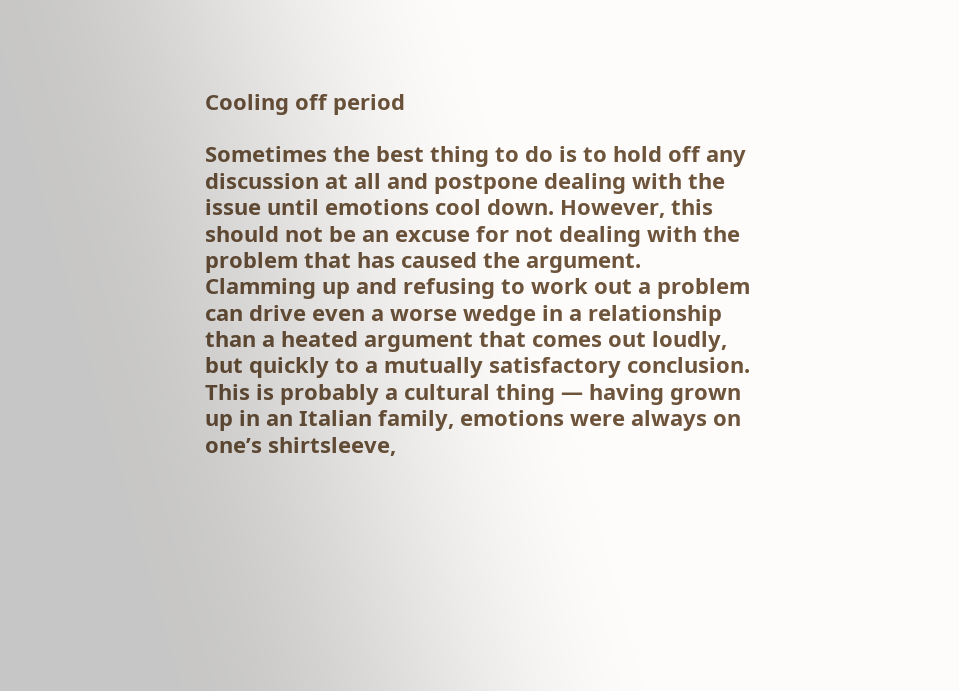Cooling off period

Sometimes the best thing to do is to hold off any discussion at all and postpone dealing with the issue until emotions cool down. However, this should not be an excuse for not dealing with the problem that has caused the argument. Clamming up and refusing to work out a problem can drive even a worse wedge in a relationship than a heated argument that comes out loudly, but quickly to a mutually satisfactory conclusion. This is probably a cultural thing — having grown up in an Italian family, emotions were always on one’s shirtsleeve,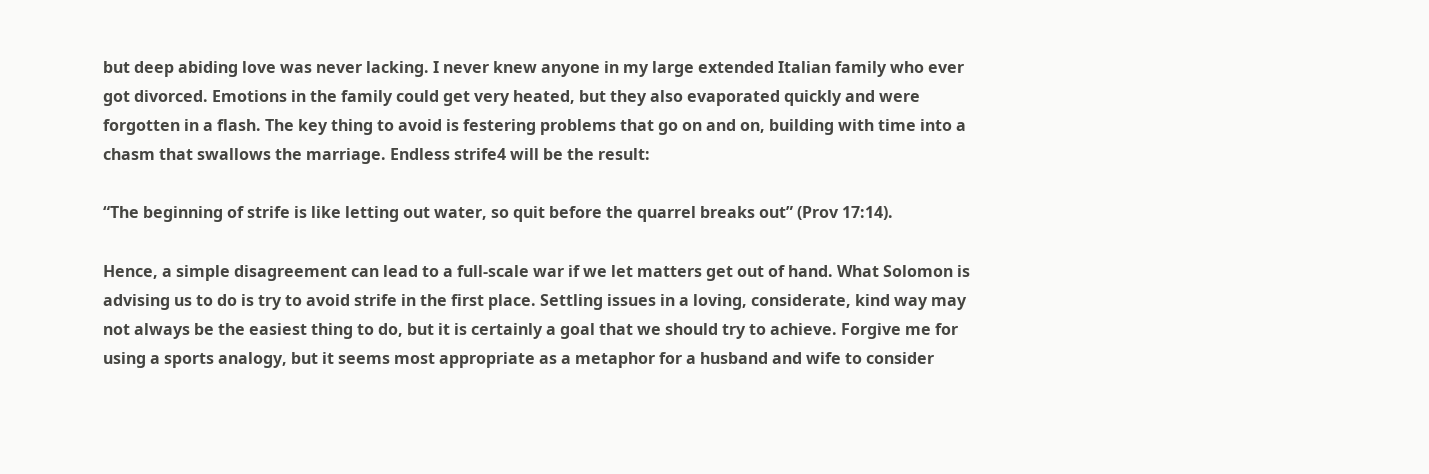but deep abiding love was never lacking. I never knew anyone in my large extended Italian family who ever got divorced. Emotions in the family could get very heated, but they also evaporated quickly and were forgotten in a flash. The key thing to avoid is festering problems that go on and on, building with time into a chasm that swallows the marriage. Endless strife4 will be the result:

“The beginning of strife is like letting out water, so quit before the quarrel breaks out” (Prov 17:14).

Hence, a simple disagreement can lead to a full-scale war if we let matters get out of hand. What Solomon is advising us to do is try to avoid strife in the first place. Settling issues in a loving, considerate, kind way may not always be the easiest thing to do, but it is certainly a goal that we should try to achieve. Forgive me for using a sports analogy, but it seems most appropriate as a metaphor for a husband and wife to consider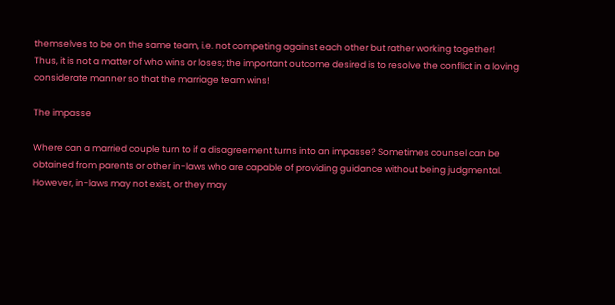themselves to be on the same team, i.e. not competing against each other but rather working together! Thus, it is not a matter of who wins or loses; the important outcome desired is to resolve the conflict in a loving considerate manner so that the marriage team wins!

The impasse

Where can a married couple turn to if a disagreement turns into an impasse? Sometimes counsel can be obtained from parents or other in-laws who are capable of providing guidance without being judgmental. However, in-laws may not exist, or they may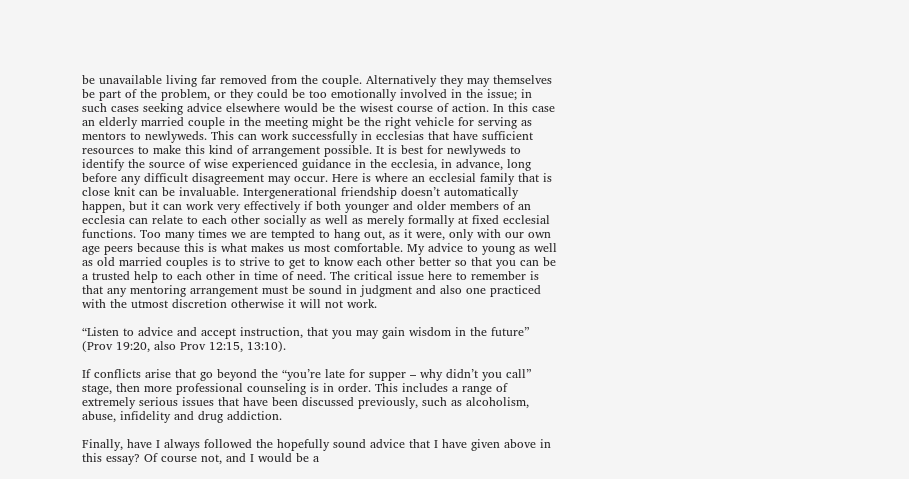be unavailable living far removed from the couple. Alternatively they may themselves be part of the problem, or they could be too emotionally involved in the issue; in such cases seeking advice elsewhere would be the wisest course of action. In this case an elderly married couple in the meeting might be the right vehicle for serving as mentors to newlyweds. This can work successfully in ecclesias that have sufficient resources to make this kind of arrangement possible. It is best for newlyweds to identify the source of wise experienced guidance in the ecclesia, in advance, long before any difficult disagreement may occur. Here is where an ecclesial family that is close knit can be invaluable. Intergenerational friendship doesn’t automatically happen, but it can work very effectively if both younger and older members of an ecclesia can relate to each other socially as well as merely formally at fixed ecclesial functions. Too many times we are tempted to hang out, as it were, only with our own age peers because this is what makes us most comfortable. My advice to young as well as old married couples is to strive to get to know each other better so that you can be a trusted help to each other in time of need. The critical issue here to remember is that any mentoring arrangement must be sound in judgment and also one practiced with the utmost discretion otherwise it will not work.

“Listen to advice and accept instruction, that you may gain wisdom in the future” (Prov 19:20, also Prov 12:15, 13:10).

If conflicts arise that go beyond the “you’re late for supper – why didn’t you call” stage, then more professional counseling is in order. This includes a range of extremely serious issues that have been discussed previously, such as alcoholism, abuse, infidelity and drug addiction.

Finally, have I always followed the hopefully sound advice that I have given above in this essay? Of course not, and I would be a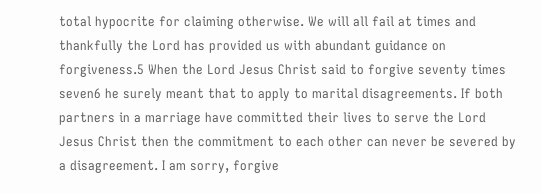total hypocrite for claiming otherwise. We will all fail at times and thankfully the Lord has provided us with abundant guidance on forgiveness.5 When the Lord Jesus Christ said to forgive seventy times seven6 he surely meant that to apply to marital disagreements. If both partners in a marriage have committed their lives to serve the Lord Jesus Christ then the commitment to each other can never be severed by a disagreement. I am sorry, forgive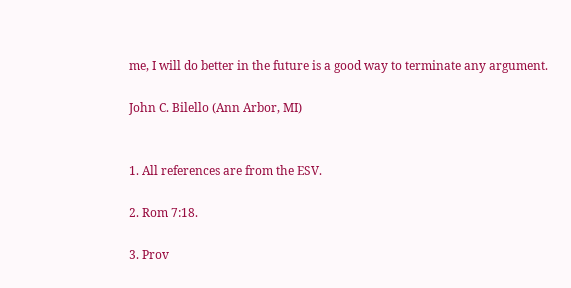me, I will do better in the future is a good way to terminate any argument.

John C. Bilello (Ann Arbor, MI)


1. All references are from the ESV.

2. Rom 7:18.

3. Prov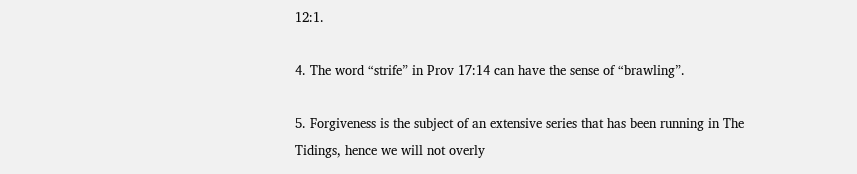12:1.

4. The word “strife” in Prov 17:14 can have the sense of “brawling”.

5. Forgiveness is the subject of an extensive series that has been running in The Tidings, hence we will not overly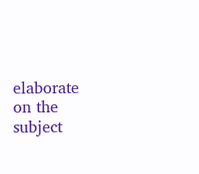elaborate on the subject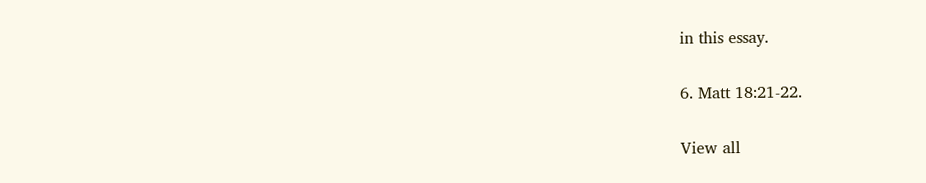in this essay.

6. Matt 18:21-22.

View all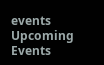events
Upcoming Events